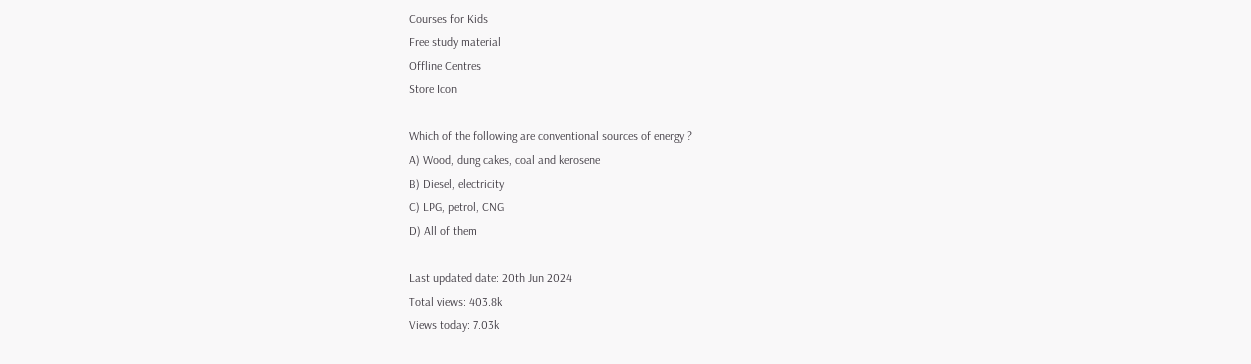Courses for Kids
Free study material
Offline Centres
Store Icon

Which of the following are conventional sources of energy ?
A) Wood, dung cakes, coal and kerosene
B) Diesel, electricity
C) LPG, petrol, CNG
D) All of them

Last updated date: 20th Jun 2024
Total views: 403.8k
Views today: 7.03k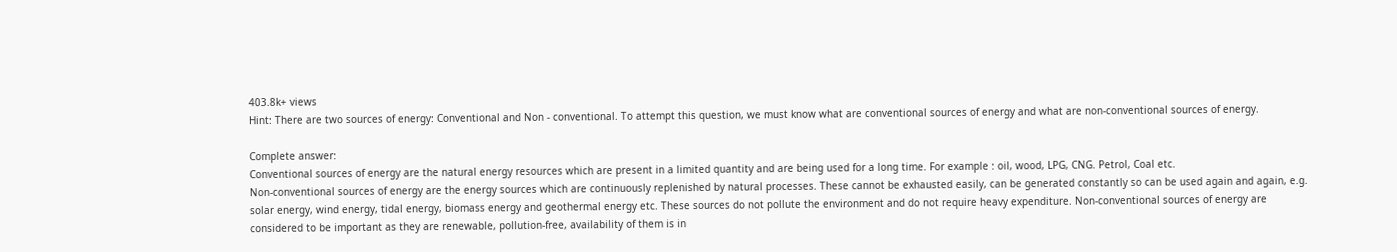403.8k+ views
Hint: There are two sources of energy: Conventional and Non - conventional. To attempt this question, we must know what are conventional sources of energy and what are non-conventional sources of energy.

Complete answer:
Conventional sources of energy are the natural energy resources which are present in a limited quantity and are being used for a long time. For example : oil, wood, LPG, CNG. Petrol, Coal etc.
Non-conventional sources of energy are the energy sources which are continuously replenished by natural processes. These cannot be exhausted easily, can be generated constantly so can be used again and again, e.g. solar energy, wind energy, tidal energy, biomass energy and geothermal energy etc. These sources do not pollute the environment and do not require heavy expenditure. Non-conventional sources of energy are considered to be important as they are renewable, pollution-free, availability of them is in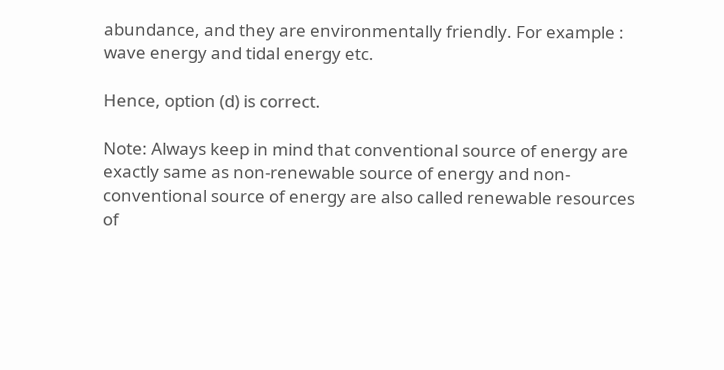abundance, and they are environmentally friendly. For example : wave energy and tidal energy etc.

Hence, option (d) is correct.

Note: Always keep in mind that conventional source of energy are exactly same as non-renewable source of energy and non-conventional source of energy are also called renewable resources of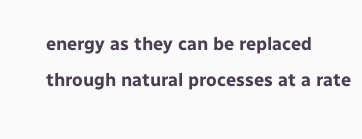energy as they can be replaced through natural processes at a rate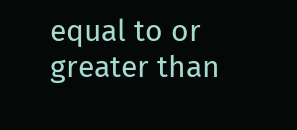equal to or greater than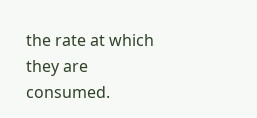the rate at which they are consumed.